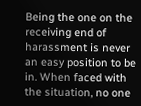Being the one on the receiving end of harassment is never an easy position to be in. When faced with the situation, no one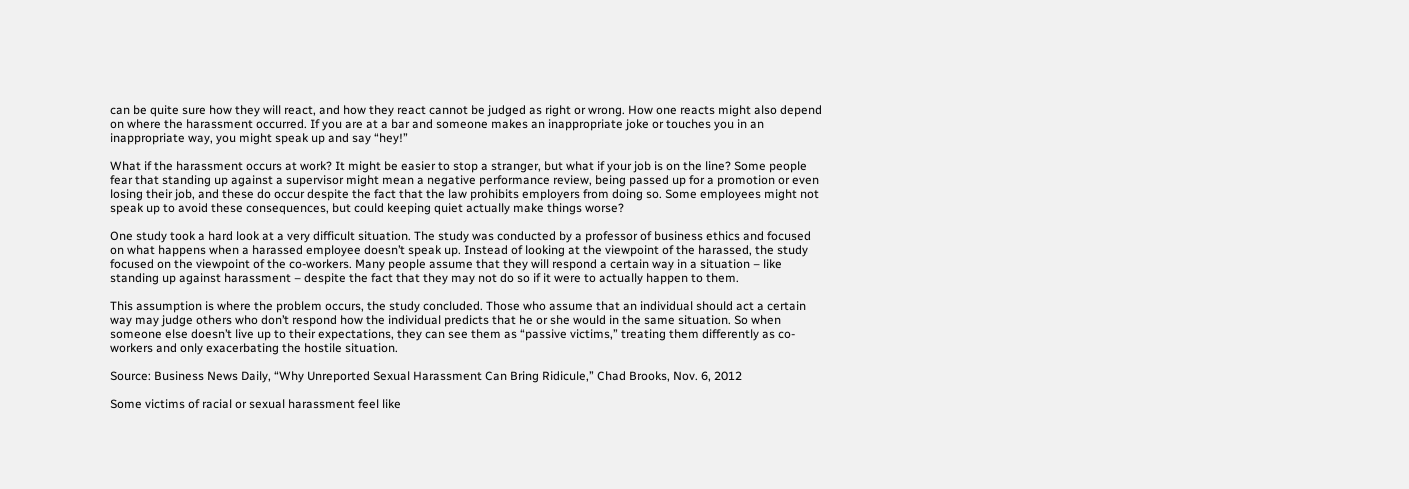can be quite sure how they will react, and how they react cannot be judged as right or wrong. How one reacts might also depend on where the harassment occurred. If you are at a bar and someone makes an inappropriate joke or touches you in an inappropriate way, you might speak up and say “hey!”

What if the harassment occurs at work? It might be easier to stop a stranger, but what if your job is on the line? Some people fear that standing up against a supervisor might mean a negative performance review, being passed up for a promotion or even losing their job, and these do occur despite the fact that the law prohibits employers from doing so. Some employees might not speak up to avoid these consequences, but could keeping quiet actually make things worse?

One study took a hard look at a very difficult situation. The study was conducted by a professor of business ethics and focused on what happens when a harassed employee doesn’t speak up. Instead of looking at the viewpoint of the harassed, the study focused on the viewpoint of the co-workers. Many people assume that they will respond a certain way in a situation – like standing up against harassment – despite the fact that they may not do so if it were to actually happen to them.

This assumption is where the problem occurs, the study concluded. Those who assume that an individual should act a certain way may judge others who don’t respond how the individual predicts that he or she would in the same situation. So when someone else doesn’t live up to their expectations, they can see them as “passive victims,” treating them differently as co-workers and only exacerbating the hostile situation.

Source: Business News Daily, “Why Unreported Sexual Harassment Can Bring Ridicule,” Chad Brooks, Nov. 6, 2012

Some victims of racial or sexual harassment feel like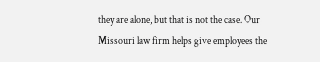they are alone, but that is not the case. Our Missouri law firm helps give employees the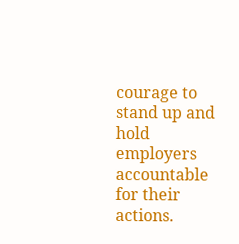courage to stand up and hold employers accountable for their actions.